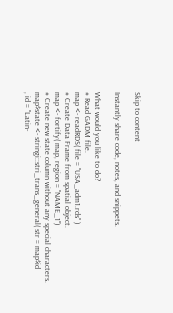Skip to content

Instantly share code, notes, and snippets.

What would you like to do?
# Read GADM file.
map <- readRDS( file = "USA_adm1.rds" )
# Create Data Frame from spatial object.
map <- fortify( map, region = "NAME_1")
# Create new state column without any special characters.
map$state <- stringi::stri_trans_general( str = map$id
, id = "Latin-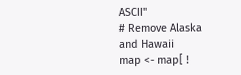ASCII"
# Remove Alaska and Hawaii
map <- map[ !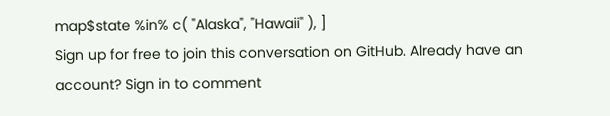map$state %in% c( "Alaska", "Hawaii" ), ]
Sign up for free to join this conversation on GitHub. Already have an account? Sign in to comment